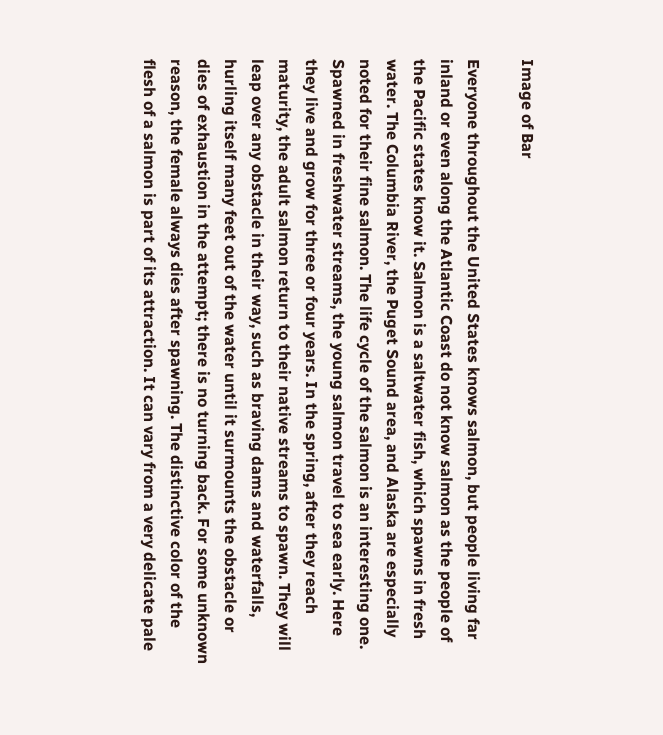Image of Bar

Everyone throughout the United States knows salmon, but people living far inland or even along the Atlantic Coast do not know salmon as the people of the Pacific states know it. Salmon is a saltwater fish, which spawns in fresh water. The Columbia River, the Puget Sound area, and Alaska are especially noted for their fine salmon. The life cycle of the salmon is an interesting one. Spawned in freshwater streams, the young salmon travel to sea early. Here they live and grow for three or four years. In the spring, after they reach maturity, the adult salmon return to their native streams to spawn. They will leap over any obstacle in their way, such as braving dams and waterfalls, hurling itself many feet out of the water until it surmounts the obstacle or dies of exhaustion in the attempt; there is no turning back. For some unknown reason, the female always dies after spawning. The distinctive color of the flesh of a salmon is part of its attraction. It can vary from a very delicate pale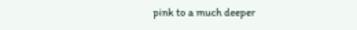pink to a much deeper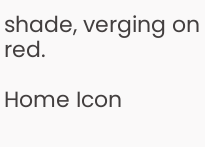shade, verging on red.

Home Icon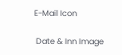E-Mail Icon

 Date & Inn Image